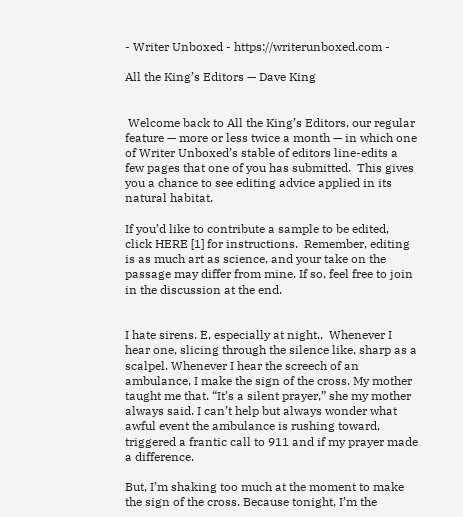- Writer Unboxed - https://writerunboxed.com -

All the King’s Editors — Dave King


 Welcome back to All the King’s Editors, our regular feature — more or less twice a month — in which one of Writer Unboxed’s stable of editors line-edits a few pages that one of you has submitted.  This gives you a chance to see editing advice applied in its natural habitat.

If you’d like to contribute a sample to be edited, click HERE [1] for instructions.  Remember, editing is as much art as science, and your take on the passage may differ from mine. If so, feel free to join in the discussion at the end.


I hate sirens. E, especially at night.,  Whenever I hear one, slicing through the silence like, sharp as a scalpel. Whenever I hear the screech of an ambulance, I make the sign of the cross. My mother taught me that. “It’s a silent prayer,” she my mother always said. I can’t help but always wonder what awful event the ambulance is rushing toward, triggered a frantic call to 911 and if my prayer made a difference.

But, I’m shaking too much at the moment to make the sign of the cross. Because tonight, I’m the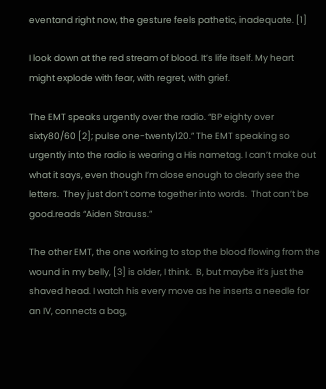eventand right now, the gesture feels pathetic, inadequate. [1]

I look down at the red stream of blood. It’s life itself. My heart might explode with fear, with regret, with grief.

The EMT speaks urgently over the radio. “BP eighty over sixty80/60 [2]; pulse one-twenty120.” The EMT speaking so urgently into the radio is wearing a His nametag. I can’t make out what it says, even though I’m close enough to clearly see the letters.  They just don’t come together into words.  That can’t be good.reads “Aiden Strauss.”

The other EMT, the one working to stop the blood flowing from the wound in my belly, [3] is older, I think.  B, but maybe it’s just the shaved head. I watch his every move as he inserts a needle for an IV, connects a bag,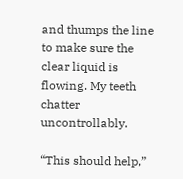and thumps the line to make sure the clear liquid is flowing. My teeth chatter uncontrollably.

“This should help,”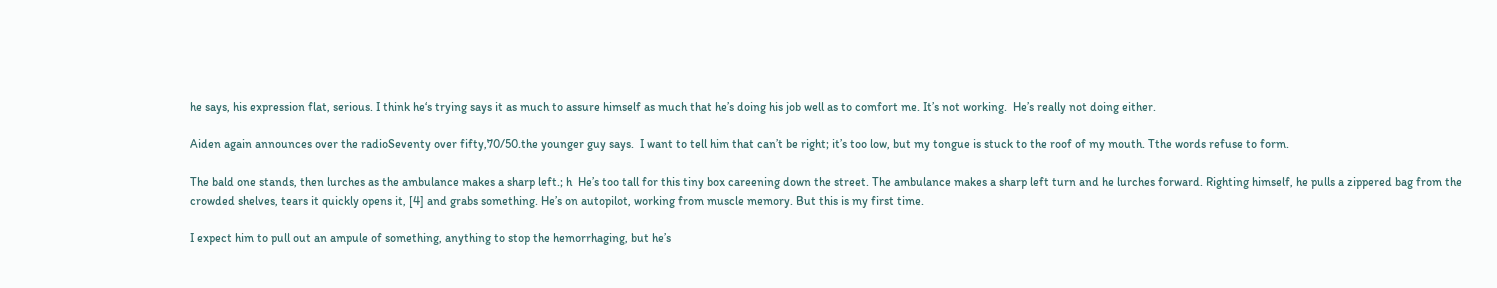he says, his expression flat, serious. I think he‘s trying says it as much to assure himself as much that he’s doing his job well as to comfort me. It’s not working.  He’s really not doing either.

Aiden again announces over the radioSeventy over fifty,70/50.the younger guy says.  I want to tell him that can’t be right; it’s too low, but my tongue is stuck to the roof of my mouth. Tthe words refuse to form.

The bald one stands, then lurches as the ambulance makes a sharp left.; h  He’s too tall for this tiny box careening down the street. The ambulance makes a sharp left turn and he lurches forward. Righting himself, he pulls a zippered bag from the crowded shelves, tears it quickly opens it, [4] and grabs something. He’s on autopilot, working from muscle memory. But this is my first time.

I expect him to pull out an ampule of something, anything to stop the hemorrhaging, but he’s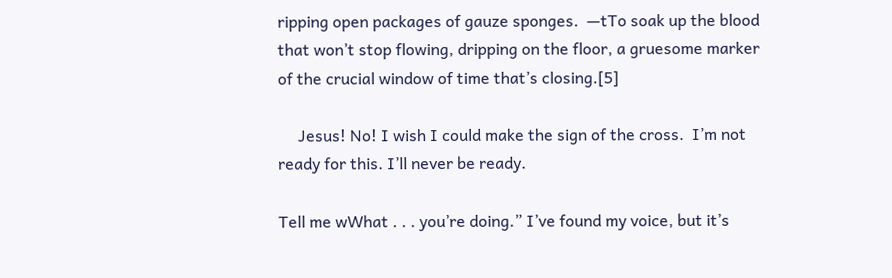ripping open packages of gauze sponges.  —tTo soak up the blood that won’t stop flowing, dripping on the floor, a gruesome marker of the crucial window of time that’s closing.[5]

     Jesus! No! I wish I could make the sign of the cross.  I’m not ready for this. I’ll never be ready.

Tell me wWhat . . . you’re doing.” I’ve found my voice, but it’s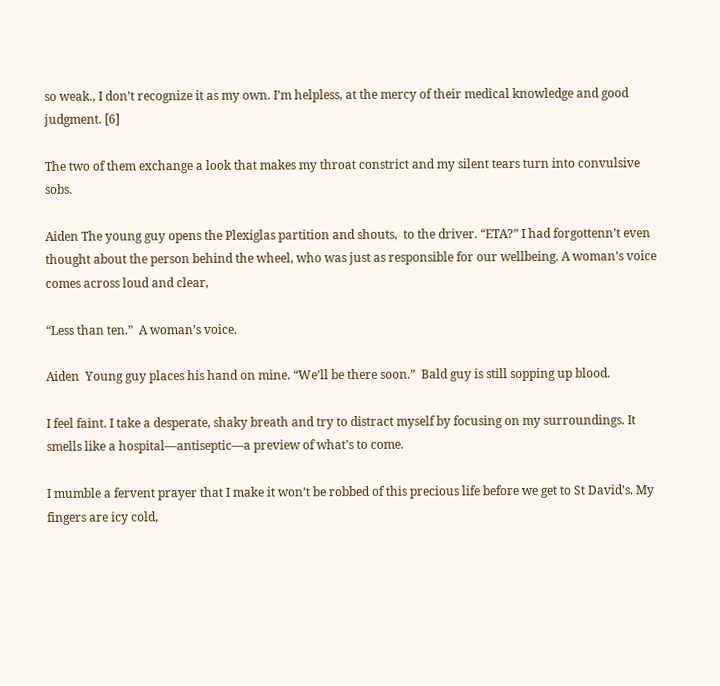so weak., I don’t recognize it as my own. I’m helpless, at the mercy of their medical knowledge and good judgment. [6]

The two of them exchange a look that makes my throat constrict and my silent tears turn into convulsive sobs.

Aiden The young guy opens the Plexiglas partition and shouts,  to the driver. “ETA?” I had forgottenn’t even thought about the person behind the wheel, who was just as responsible for our wellbeing. A woman’s voice comes across loud and clear,

“Less than ten.”  A woman’s voice.

Aiden  Young guy places his hand on mine. “We’ll be there soon.”  Bald guy is still sopping up blood.

I feel faint. I take a desperate, shaky breath and try to distract myself by focusing on my surroundings. It smells like a hospital—antiseptic—a preview of what’s to come.

I mumble a fervent prayer that I make it won’t be robbed of this precious life before we get to St David’s. My fingers are icy cold,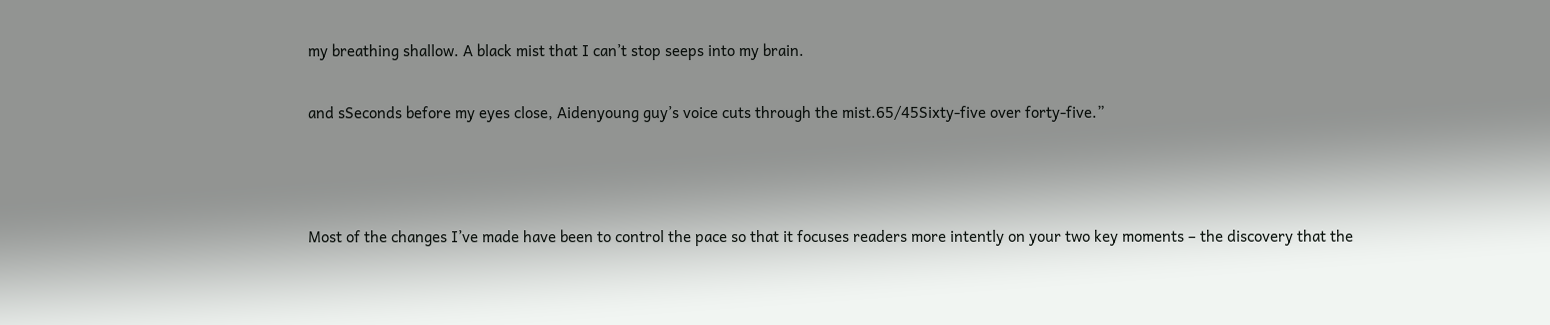my breathing shallow. A black mist that I can’t stop seeps into my brain.

and sSeconds before my eyes close, Aidenyoung guy’s voice cuts through the mist.65/45Sixty-five over forty-five.”



Most of the changes I’ve made have been to control the pace so that it focuses readers more intently on your two key moments – the discovery that the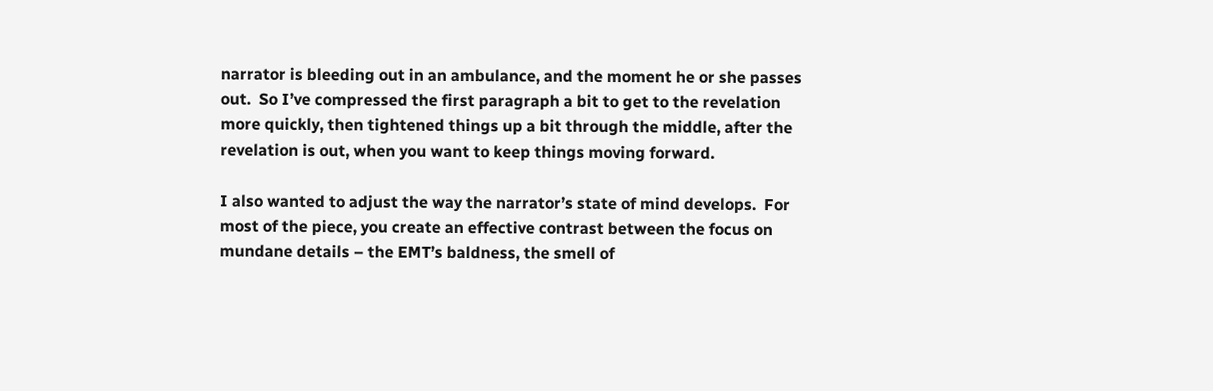narrator is bleeding out in an ambulance, and the moment he or she passes out.  So I’ve compressed the first paragraph a bit to get to the revelation more quickly, then tightened things up a bit through the middle, after the revelation is out, when you want to keep things moving forward.

I also wanted to adjust the way the narrator’s state of mind develops.  For most of the piece, you create an effective contrast between the focus on mundane details – the EMT’s baldness, the smell of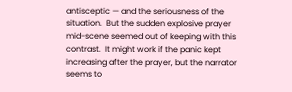antisceptic — and the seriousness of the situation.  But the sudden explosive prayer mid-scene seemed out of keeping with this contrast.  It might work if the panic kept increasing after the prayer, but the narrator seems to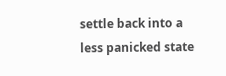settle back into a less panicked state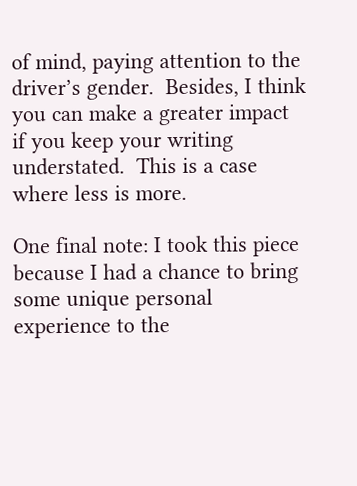of mind, paying attention to the driver’s gender.  Besides, I think you can make a greater impact if you keep your writing understated.  This is a case where less is more.

One final note: I took this piece because I had a chance to bring some unique personal experience to the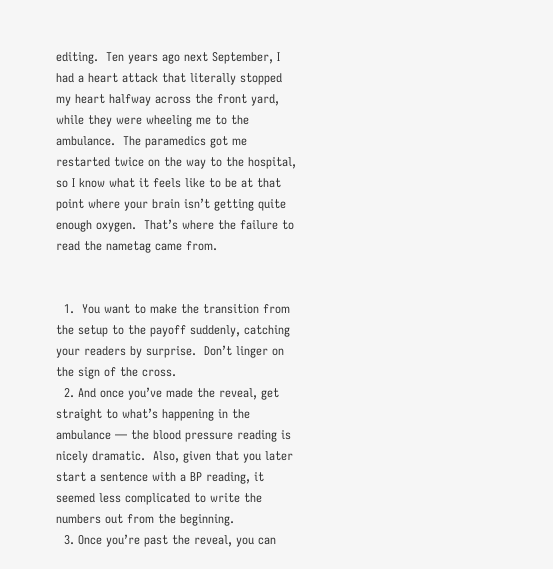editing.  Ten years ago next September, I had a heart attack that literally stopped my heart halfway across the front yard, while they were wheeling me to the ambulance.  The paramedics got me restarted twice on the way to the hospital, so I know what it feels like to be at that point where your brain isn’t getting quite enough oxygen.  That’s where the failure to read the nametag came from.


  1.  You want to make the transition from the setup to the payoff suddenly, catching your readers by surprise.  Don’t linger on the sign of the cross.
  2. And once you’ve made the reveal, get straight to what’s happening in the ambulance — the blood pressure reading is nicely dramatic.  Also, given that you later start a sentence with a BP reading, it seemed less complicated to write the numbers out from the beginning.
  3. Once you’re past the reveal, you can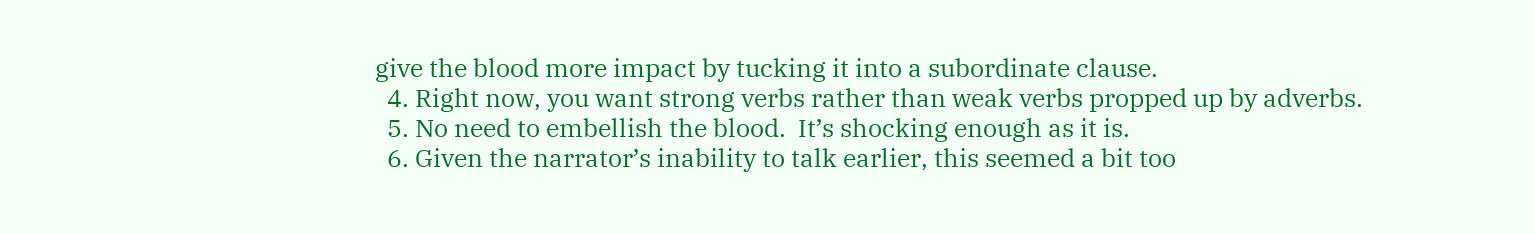give the blood more impact by tucking it into a subordinate clause.
  4. Right now, you want strong verbs rather than weak verbs propped up by adverbs.
  5. No need to embellish the blood.  It’s shocking enough as it is.
  6. Given the narrator’s inability to talk earlier, this seemed a bit too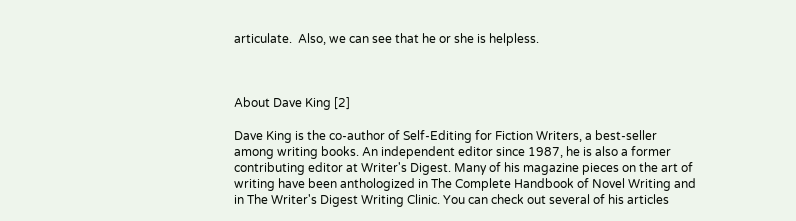articulate.  Also, we can see that he or she is helpless.



About Dave King [2]

Dave King is the co-author of Self-Editing for Fiction Writers, a best-seller among writing books. An independent editor since 1987, he is also a former contributing editor at Writer's Digest. Many of his magazine pieces on the art of writing have been anthologized in The Complete Handbook of Novel Writing and in The Writer's Digest Writing Clinic. You can check out several of his articles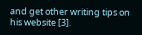and get other writing tips on his website [3].